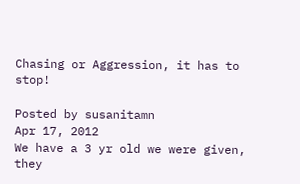Chasing or Aggression, it has to stop!

Posted by susanitamn
Apr 17, 2012
We have a 3 yr old we were given, they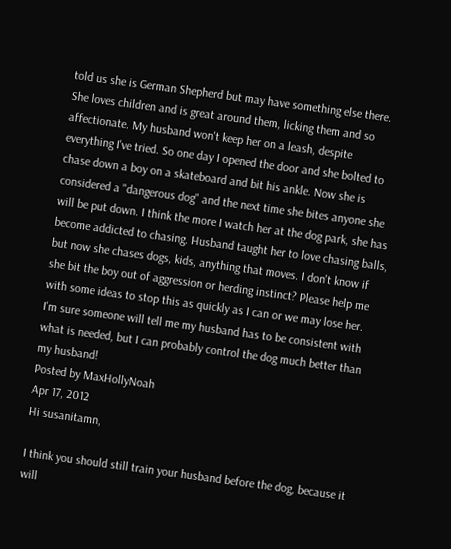told us she is German Shepherd but may have something else there. She loves children and is great around them, licking them and so affectionate. My husband won't keep her on a leash, despite everything I've tried. So one day I opened the door and she bolted to chase down a boy on a skateboard and bit his ankle. Now she is considered a "dangerous dog" and the next time she bites anyone she will be put down. I think the more I watch her at the dog park, she has become addicted to chasing. Husband taught her to love chasing balls, but now she chases dogs, kids, anything that moves. I don't know if she bit the boy out of aggression or herding instinct? Please help me with some ideas to stop this as quickly as I can or we may lose her. I'm sure someone will tell me my husband has to be consistent with what is needed, but I can probably control the dog much better than my husband!
Posted by MaxHollyNoah
Apr 17, 2012
Hi susanitamn,

I think you should still train your husband before the dog, because it will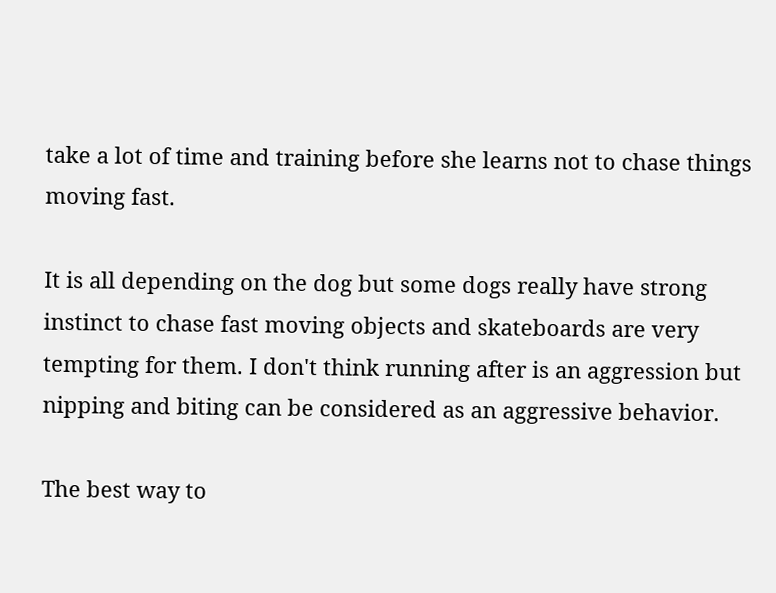take a lot of time and training before she learns not to chase things moving fast.

It is all depending on the dog but some dogs really have strong instinct to chase fast moving objects and skateboards are very tempting for them. I don't think running after is an aggression but nipping and biting can be considered as an aggressive behavior.

The best way to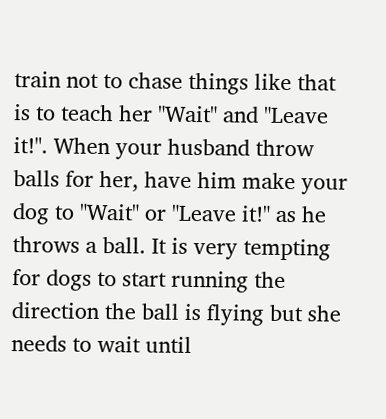train not to chase things like that is to teach her "Wait" and "Leave it!". When your husband throw balls for her, have him make your dog to "Wait" or "Leave it!" as he throws a ball. It is very tempting for dogs to start running the direction the ball is flying but she needs to wait until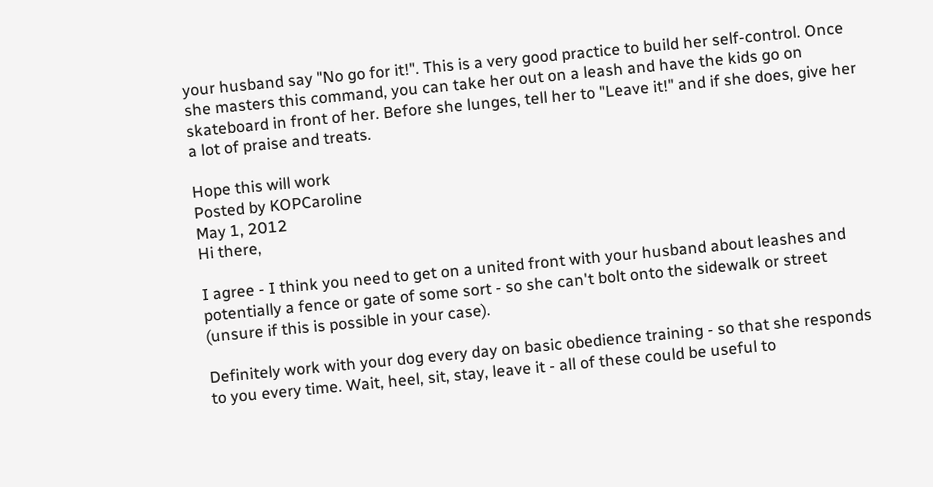your husband say "No go for it!". This is a very good practice to build her self-control. Once she masters this command, you can take her out on a leash and have the kids go on skateboard in front of her. Before she lunges, tell her to "Leave it!" and if she does, give her a lot of praise and treats.

Hope this will work
Posted by KOPCaroline
May 1, 2012
Hi there,

I agree - I think you need to get on a united front with your husband about leashes and potentially a fence or gate of some sort - so she can't bolt onto the sidewalk or street (unsure if this is possible in your case).

Definitely work with your dog every day on basic obedience training - so that she responds to you every time. Wait, heel, sit, stay, leave it - all of these could be useful to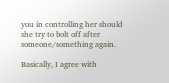you in controlling her should she try to bolt off after someone/something again.

Basically, I agree with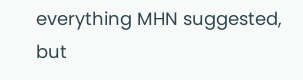everything MHN suggested, but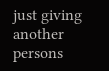just giving another persons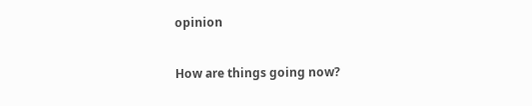opinion

How are things going now?